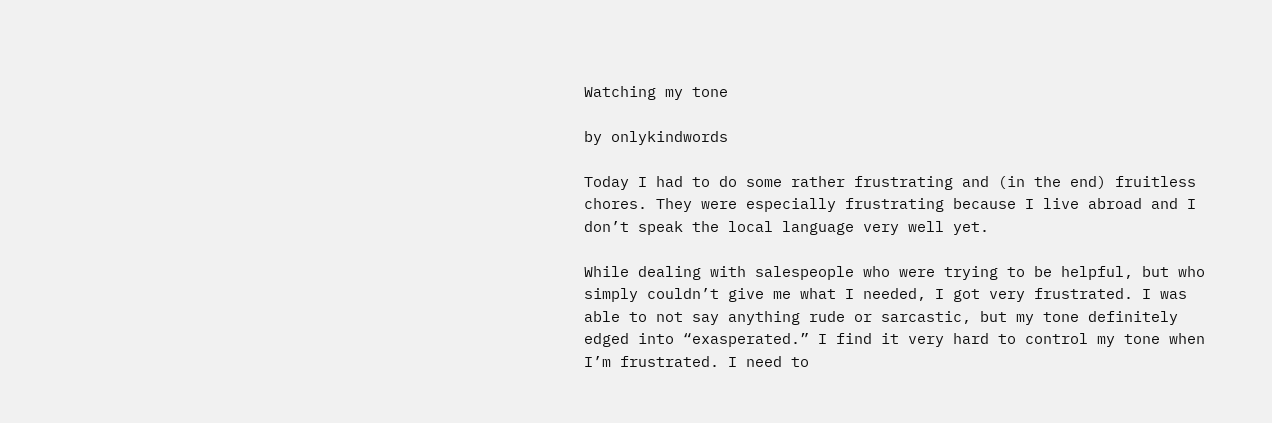Watching my tone

by onlykindwords

Today I had to do some rather frustrating and (in the end) fruitless chores. They were especially frustrating because I live abroad and I don’t speak the local language very well yet.

While dealing with salespeople who were trying to be helpful, but who simply couldn’t give me what I needed, I got very frustrated. I was able to not say anything rude or sarcastic, but my tone definitely edged into “exasperated.” I find it very hard to control my tone when I’m frustrated. I need to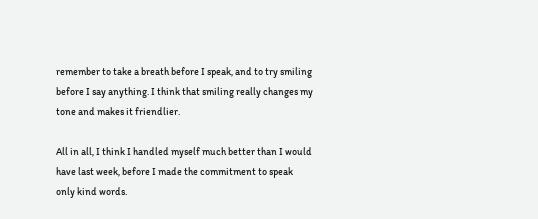remember to take a breath before I speak, and to try smiling before I say anything. I think that smiling really changes my tone and makes it friendlier.

All in all, I think I handled myself much better than I would have last week, before I made the commitment to speak only kind words.